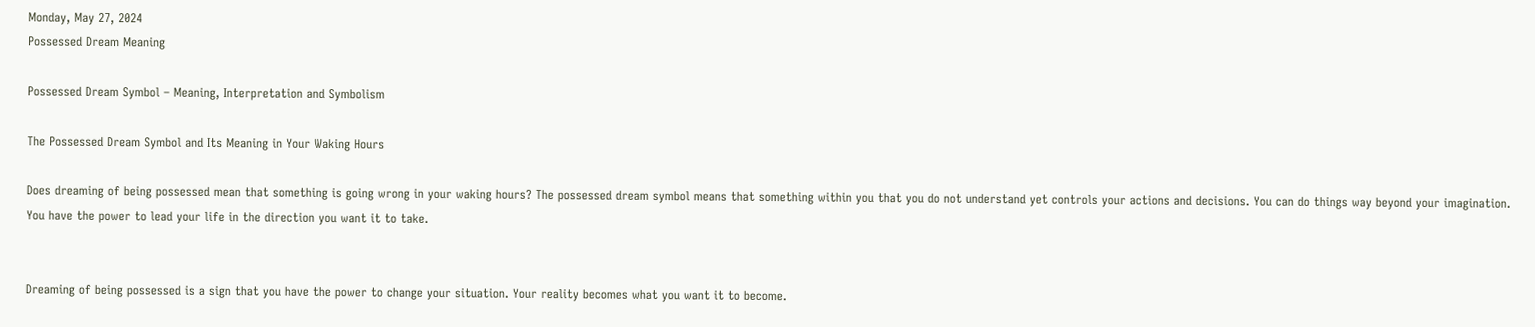Monday, May 27, 2024
Possessed Dream Meaning

Possessed Dream Symbol – Meaning, Interpretation and Symbolism

The Possessed Dream Symbol and Its Meaning in Your Waking Hours

Does dreaming of being possessed mean that something is going wrong in your waking hours? The possessed dream symbol means that something within you that you do not understand yet controls your actions and decisions. You can do things way beyond your imagination. You have the power to lead your life in the direction you want it to take.


Dreaming of being possessed is a sign that you have the power to change your situation. Your reality becomes what you want it to become.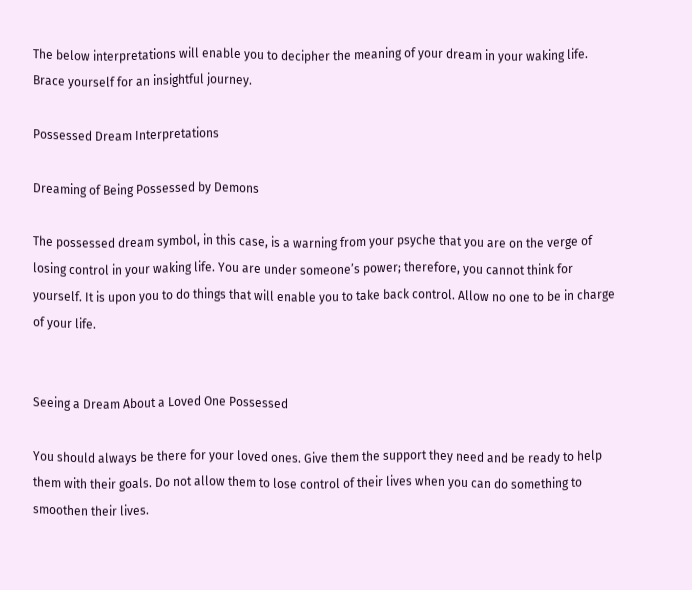The below interpretations will enable you to decipher the meaning of your dream in your waking life. Brace yourself for an insightful journey.

Possessed Dream Interpretations

Dreaming of Being Possessed by Demons

The possessed dream symbol, in this case, is a warning from your psyche that you are on the verge of losing control in your waking life. You are under someone’s power; therefore, you cannot think for yourself. It is upon you to do things that will enable you to take back control. Allow no one to be in charge of your life.


Seeing a Dream About a Loved One Possessed

You should always be there for your loved ones. Give them the support they need and be ready to help them with their goals. Do not allow them to lose control of their lives when you can do something to smoothen their lives.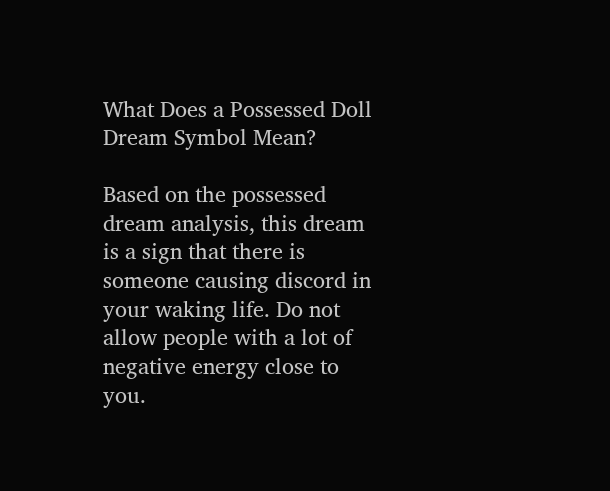What Does a Possessed Doll Dream Symbol Mean?

Based on the possessed dream analysis, this dream is a sign that there is someone causing discord in your waking life. Do not allow people with a lot of negative energy close to you.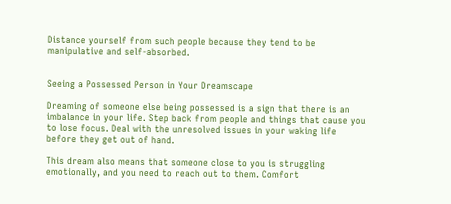Distance yourself from such people because they tend to be manipulative and self-absorbed.


Seeing a Possessed Person in Your Dreamscape

Dreaming of someone else being possessed is a sign that there is an imbalance in your life. Step back from people and things that cause you to lose focus. Deal with the unresolved issues in your waking life before they get out of hand.

This dream also means that someone close to you is struggling emotionally, and you need to reach out to them. Comfort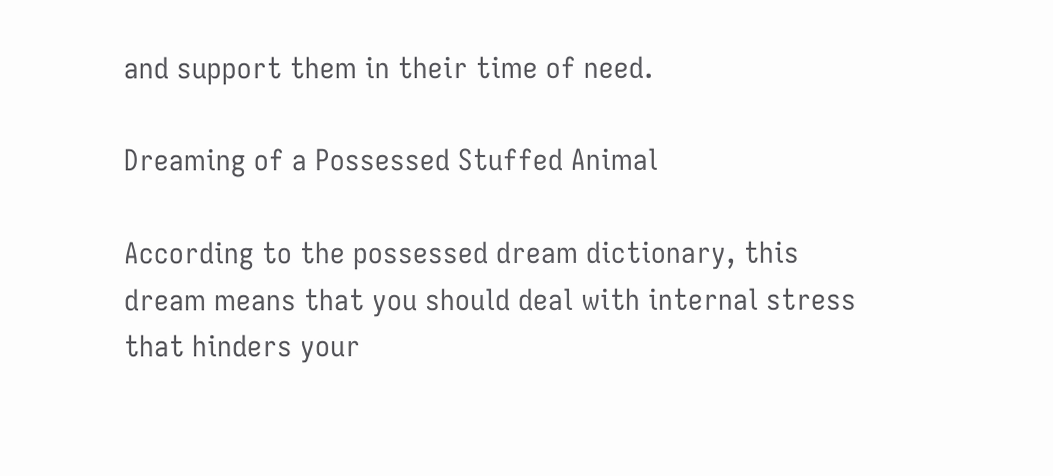and support them in their time of need.

Dreaming of a Possessed Stuffed Animal

According to the possessed dream dictionary, this dream means that you should deal with internal stress that hinders your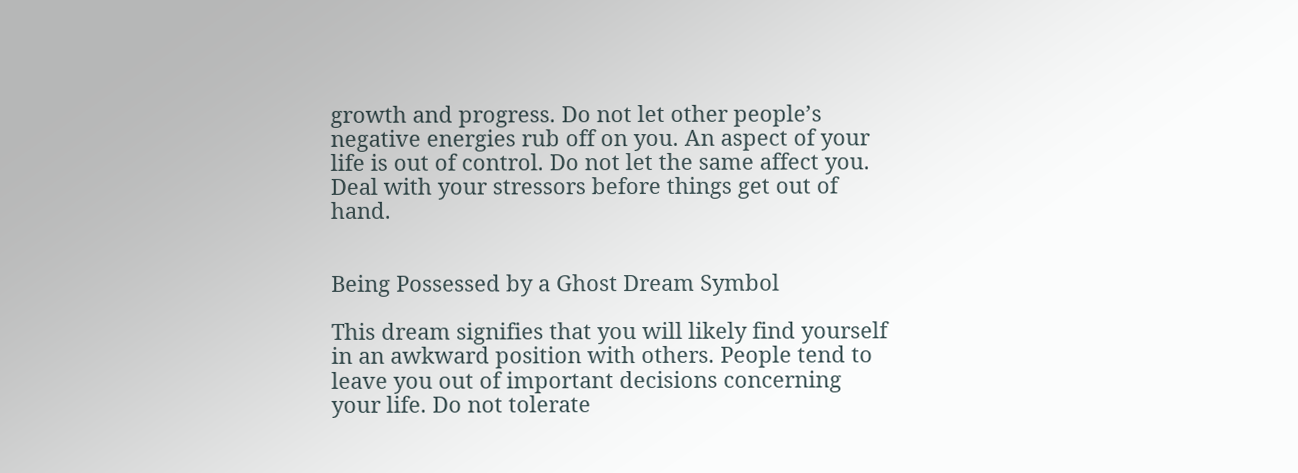growth and progress. Do not let other people’s negative energies rub off on you. An aspect of your life is out of control. Do not let the same affect you. Deal with your stressors before things get out of hand.


Being Possessed by a Ghost Dream Symbol

This dream signifies that you will likely find yourself in an awkward position with others. People tend to leave you out of important decisions concerning your life. Do not tolerate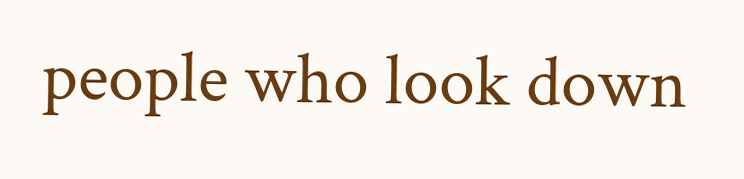people who look down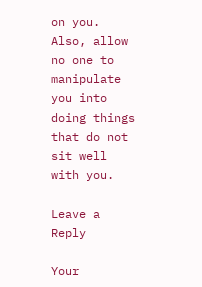on you. Also, allow no one to manipulate you into doing things that do not sit well with you.

Leave a Reply

Your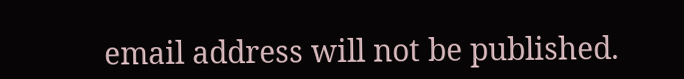email address will not be published.